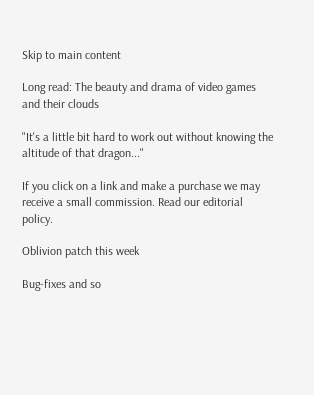Skip to main content

Long read: The beauty and drama of video games and their clouds

"It's a little bit hard to work out without knowing the altitude of that dragon..."

If you click on a link and make a purchase we may receive a small commission. Read our editorial policy.

Oblivion patch this week

Bug-fixes and so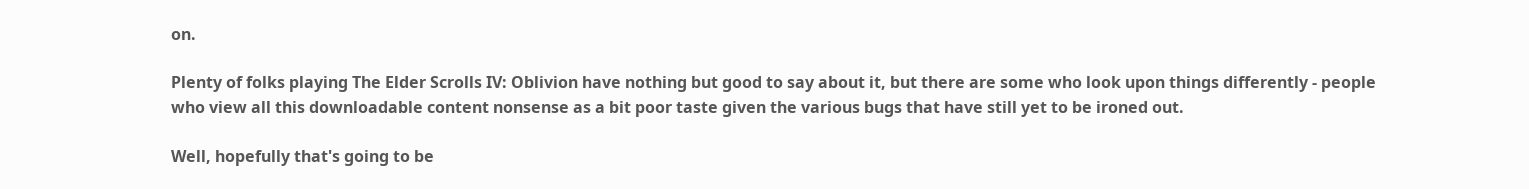on.

Plenty of folks playing The Elder Scrolls IV: Oblivion have nothing but good to say about it, but there are some who look upon things differently - people who view all this downloadable content nonsense as a bit poor taste given the various bugs that have still yet to be ironed out.

Well, hopefully that's going to be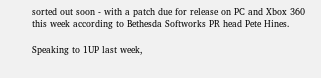sorted out soon - with a patch due for release on PC and Xbox 360 this week according to Bethesda Softworks PR head Pete Hines.

Speaking to 1UP last week,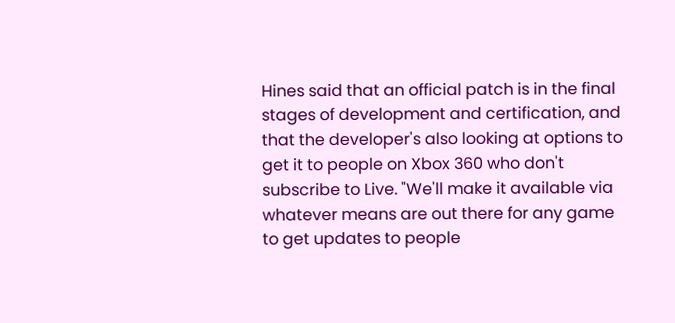Hines said that an official patch is in the final stages of development and certification, and that the developer's also looking at options to get it to people on Xbox 360 who don't subscribe to Live. "We'll make it available via whatever means are out there for any game to get updates to people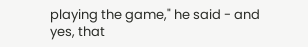playing the game," he said - and yes, that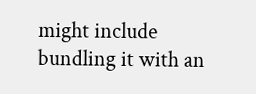might include bundling it with an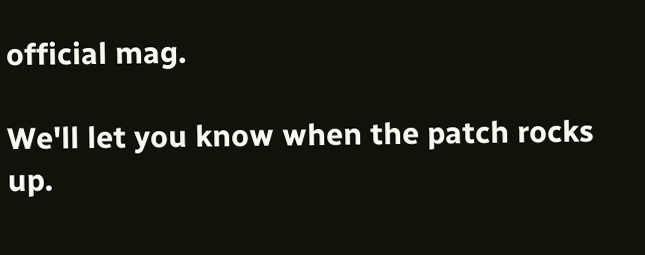official mag.

We'll let you know when the patch rocks up.